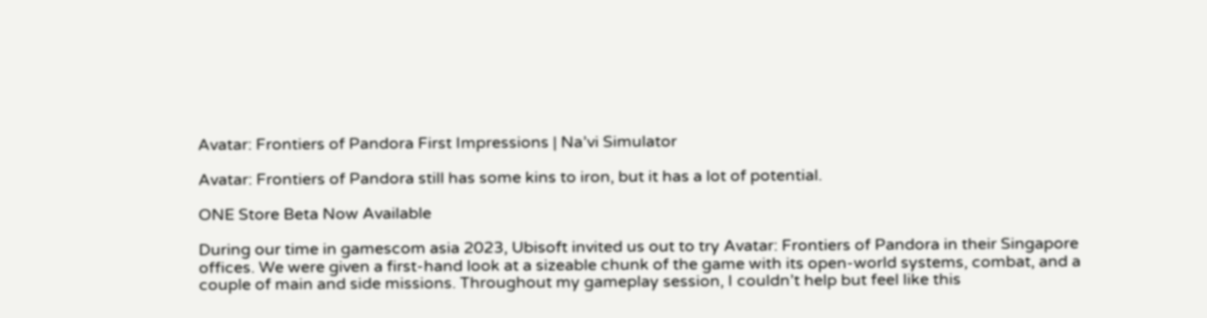Avatar: Frontiers of Pandora First Impressions | Na’vi Simulator

Avatar: Frontiers of Pandora still has some kins to iron, but it has a lot of potential.

ONE Store Beta Now Available

During our time in gamescom asia 2023, Ubisoft invited us out to try Avatar: Frontiers of Pandora in their Singapore offices. We were given a first-hand look at a sizeable chunk of the game with its open-world systems, combat, and a couple of main and side missions. Throughout my gameplay session, I couldn’t help but feel like this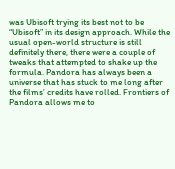was Ubisoft trying its best not to be “Ubisoft” in its design approach. While the usual open-world structure is still definitely there, there were a couple of tweaks that attempted to shake up the formula. Pandora has always been a universe that has stuck to me long after the films’ credits have rolled. Frontiers of Pandora allows me to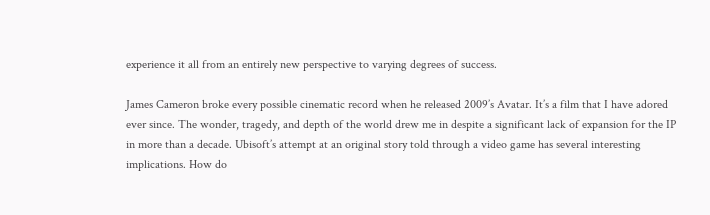experience it all from an entirely new perspective to varying degrees of success.

James Cameron broke every possible cinematic record when he released 2009’s Avatar. It’s a film that I have adored ever since. The wonder, tragedy, and depth of the world drew me in despite a significant lack of expansion for the IP in more than a decade. Ubisoft’s attempt at an original story told through a video game has several interesting implications. How do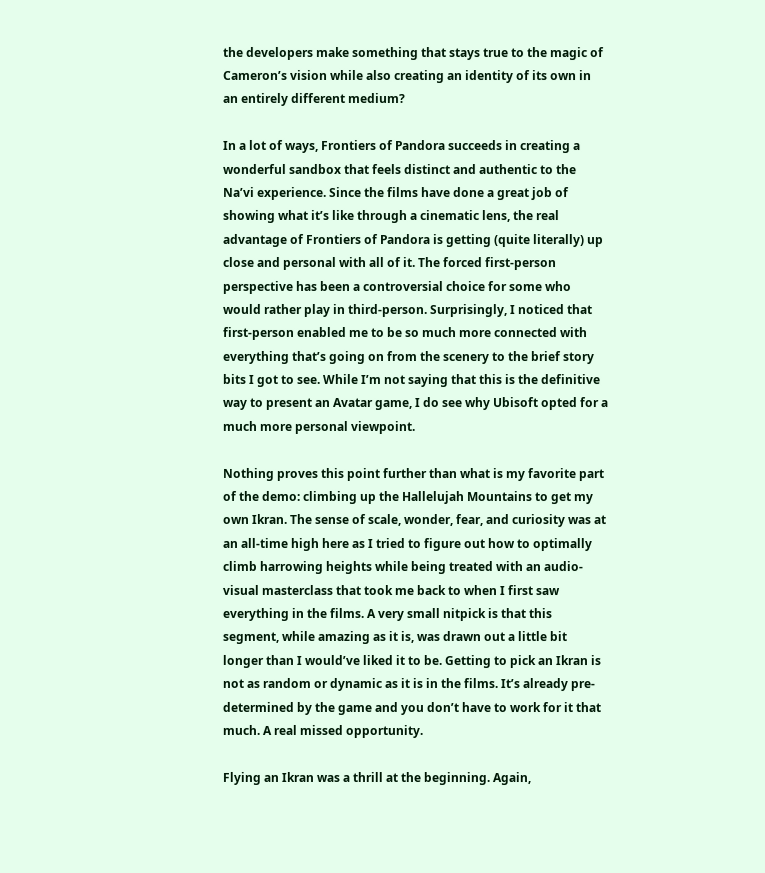the developers make something that stays true to the magic of Cameron’s vision while also creating an identity of its own in an entirely different medium?

In a lot of ways, Frontiers of Pandora succeeds in creating a wonderful sandbox that feels distinct and authentic to the Na’vi experience. Since the films have done a great job of showing what it’s like through a cinematic lens, the real advantage of Frontiers of Pandora is getting (quite literally) up close and personal with all of it. The forced first-person perspective has been a controversial choice for some who would rather play in third-person. Surprisingly, I noticed that first-person enabled me to be so much more connected with everything that’s going on from the scenery to the brief story bits I got to see. While I’m not saying that this is the definitive way to present an Avatar game, I do see why Ubisoft opted for a much more personal viewpoint.

Nothing proves this point further than what is my favorite part of the demo: climbing up the Hallelujah Mountains to get my own Ikran. The sense of scale, wonder, fear, and curiosity was at an all-time high here as I tried to figure out how to optimally climb harrowing heights while being treated with an audio-visual masterclass that took me back to when I first saw everything in the films. A very small nitpick is that this segment, while amazing as it is, was drawn out a little bit longer than I would’ve liked it to be. Getting to pick an Ikran is not as random or dynamic as it is in the films. It’s already pre-determined by the game and you don’t have to work for it that much. A real missed opportunity.

Flying an Ikran was a thrill at the beginning. Again,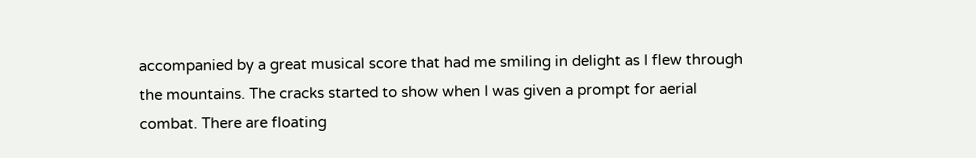accompanied by a great musical score that had me smiling in delight as I flew through the mountains. The cracks started to show when I was given a prompt for aerial combat. There are floating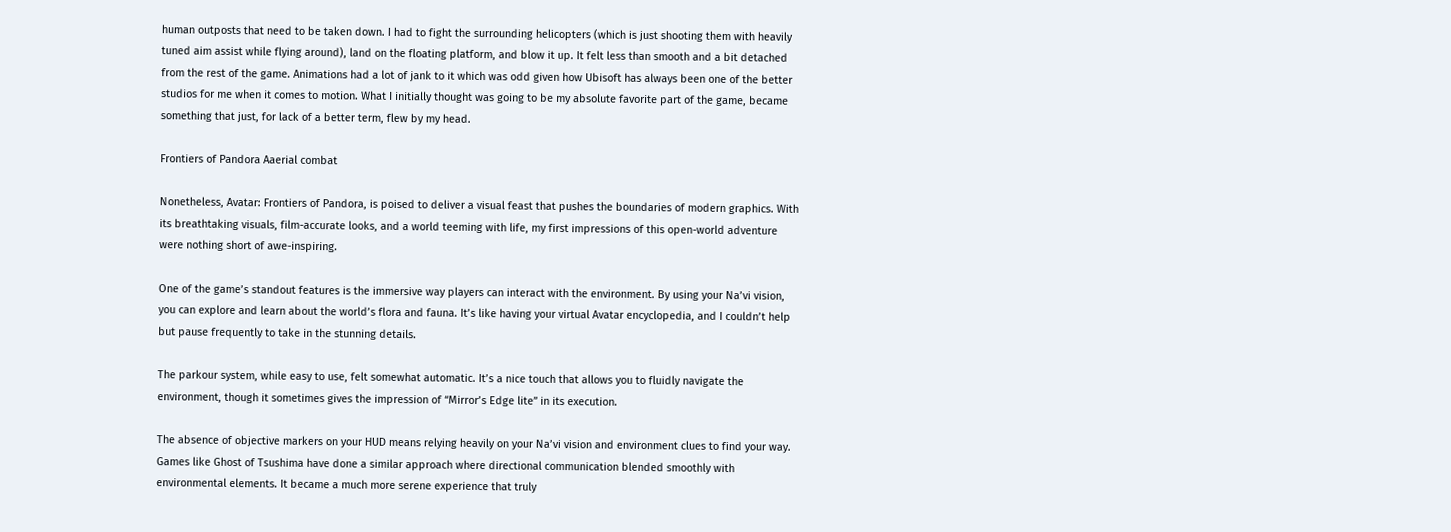human outposts that need to be taken down. I had to fight the surrounding helicopters (which is just shooting them with heavily tuned aim assist while flying around), land on the floating platform, and blow it up. It felt less than smooth and a bit detached from the rest of the game. Animations had a lot of jank to it which was odd given how Ubisoft has always been one of the better studios for me when it comes to motion. What I initially thought was going to be my absolute favorite part of the game, became something that just, for lack of a better term, flew by my head.

Frontiers of Pandora Aaerial combat

Nonetheless, Avatar: Frontiers of Pandora, is poised to deliver a visual feast that pushes the boundaries of modern graphics. With its breathtaking visuals, film-accurate looks, and a world teeming with life, my first impressions of this open-world adventure were nothing short of awe-inspiring.

One of the game’s standout features is the immersive way players can interact with the environment. By using your Na’vi vision, you can explore and learn about the world’s flora and fauna. It’s like having your virtual Avatar encyclopedia, and I couldn’t help but pause frequently to take in the stunning details.

The parkour system, while easy to use, felt somewhat automatic. It’s a nice touch that allows you to fluidly navigate the environment, though it sometimes gives the impression of “Mirror’s Edge lite” in its execution.

The absence of objective markers on your HUD means relying heavily on your Na’vi vision and environment clues to find your way. Games like Ghost of Tsushima have done a similar approach where directional communication blended smoothly with environmental elements. It became a much more serene experience that truly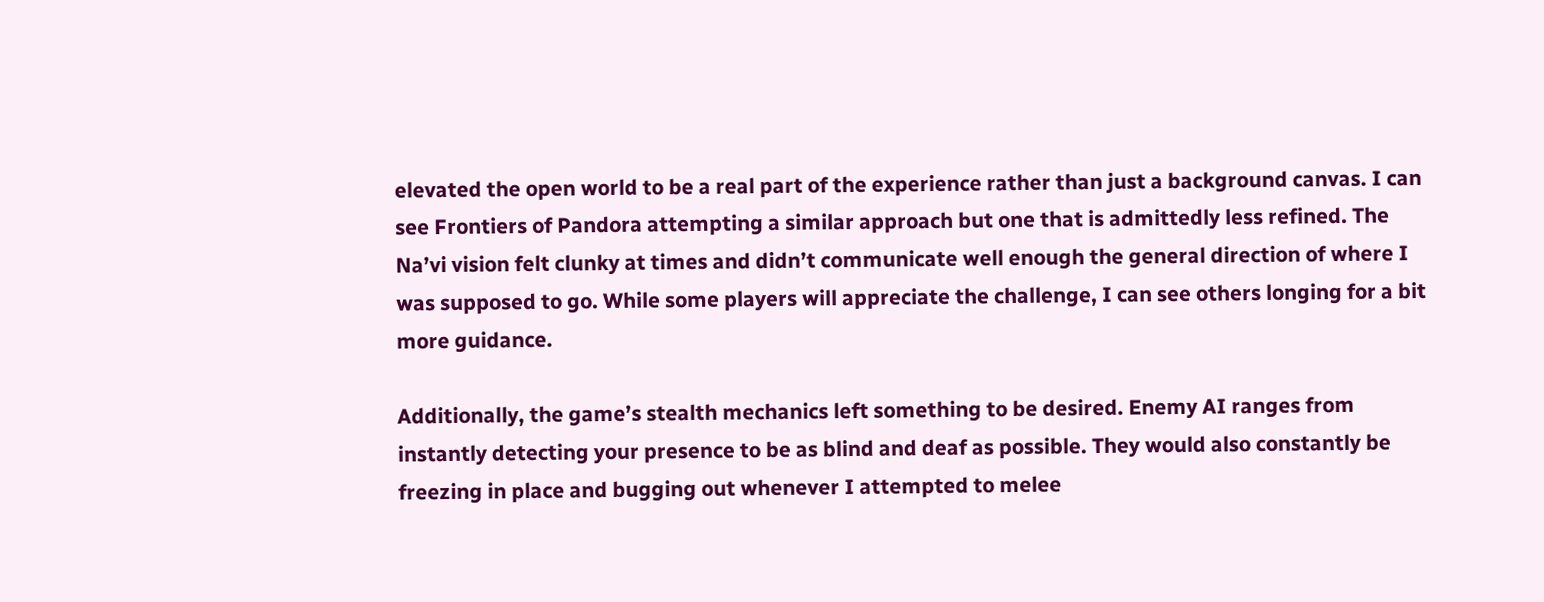elevated the open world to be a real part of the experience rather than just a background canvas. I can see Frontiers of Pandora attempting a similar approach but one that is admittedly less refined. The Na’vi vision felt clunky at times and didn’t communicate well enough the general direction of where I was supposed to go. While some players will appreciate the challenge, I can see others longing for a bit more guidance.

Additionally, the game’s stealth mechanics left something to be desired. Enemy AI ranges from instantly detecting your presence to be as blind and deaf as possible. They would also constantly be freezing in place and bugging out whenever I attempted to melee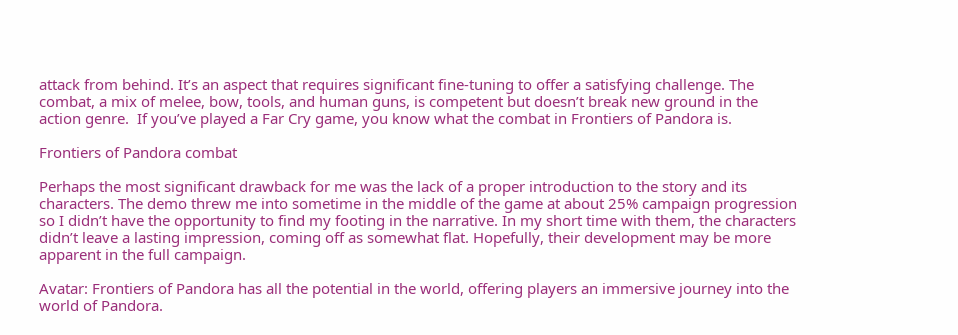attack from behind. It’s an aspect that requires significant fine-tuning to offer a satisfying challenge. The combat, a mix of melee, bow, tools, and human guns, is competent but doesn’t break new ground in the action genre.  If you’ve played a Far Cry game, you know what the combat in Frontiers of Pandora is.

Frontiers of Pandora combat

Perhaps the most significant drawback for me was the lack of a proper introduction to the story and its characters. The demo threw me into sometime in the middle of the game at about 25% campaign progression so I didn’t have the opportunity to find my footing in the narrative. In my short time with them, the characters didn’t leave a lasting impression, coming off as somewhat flat. Hopefully, their development may be more apparent in the full campaign.

Avatar: Frontiers of Pandora has all the potential in the world, offering players an immersive journey into the world of Pandora.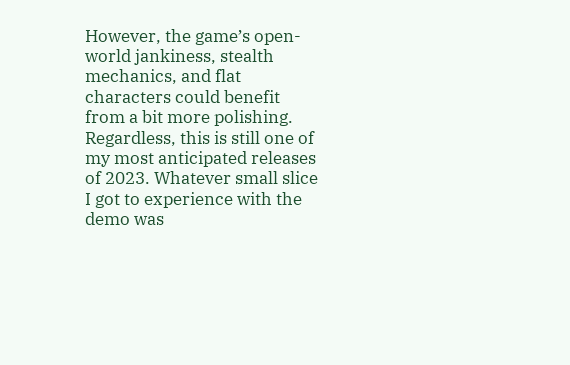However, the game’s open-world jankiness, stealth mechanics, and flat characters could benefit from a bit more polishing. Regardless, this is still one of my most anticipated releases of 2023. Whatever small slice I got to experience with the demo was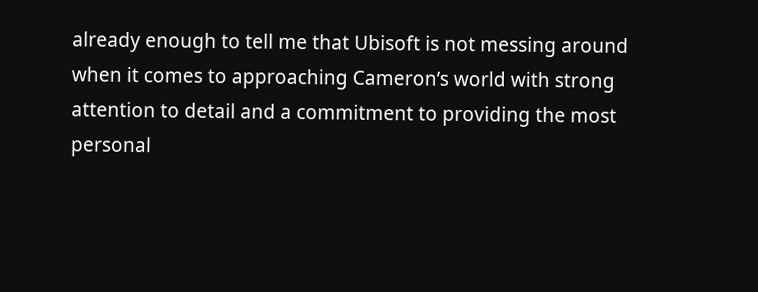already enough to tell me that Ubisoft is not messing around when it comes to approaching Cameron’s world with strong attention to detail and a commitment to providing the most personal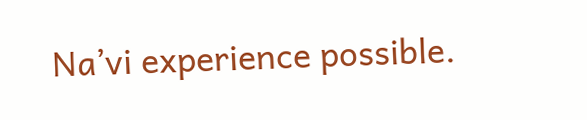Na’vi experience possible.